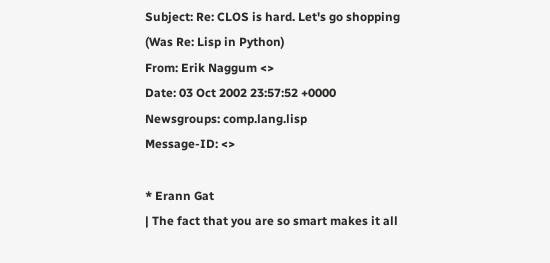Subject: Re: CLOS is hard. Let's go shopping  (Was Re: Lisp in Python)
From: Erik Naggum <>
Date: 03 Oct 2002 23:57:52 +0000
Newsgroups: comp.lang.lisp
Message-ID: <>

* Erann Gat
| The fact that you are so smart makes it all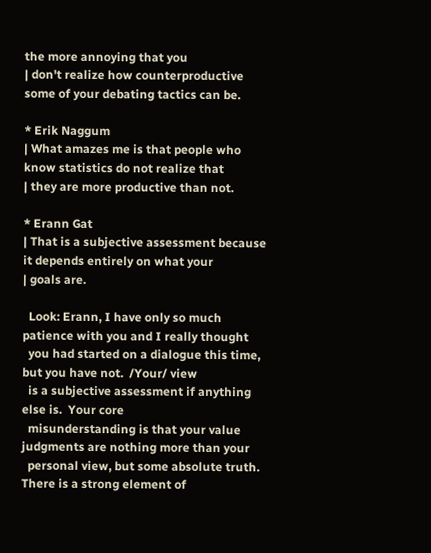the more annoying that you
| don't realize how counterproductive some of your debating tactics can be.

* Erik Naggum
| What amazes me is that people who know statistics do not realize that
| they are more productive than not.

* Erann Gat
| That is a subjective assessment because it depends entirely on what your
| goals are.

  Look: Erann, I have only so much patience with you and I really thought
  you had started on a dialogue this time, but you have not.  /Your/ view
  is a subjective assessment if anything else is.  Your core
  misunderstanding is that your value judgments are nothing more than your
  personal view, but some absolute truth.  There is a strong element of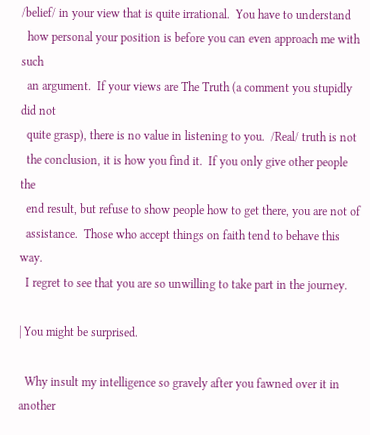/belief/ in your view that is quite irrational.  You have to understand
  how personal your position is before you can even approach me with such
  an argument.  If your views are The Truth (a comment you stupidly did not
  quite grasp), there is no value in listening to you.  /Real/ truth is not
  the conclusion, it is how you find it.  If you only give other people the
  end result, but refuse to show people how to get there, you are not of
  assistance.  Those who accept things on faith tend to behave this way.
  I regret to see that you are so unwilling to take part in the journey.

| You might be surprised.

  Why insult my intelligence so gravely after you fawned over it in another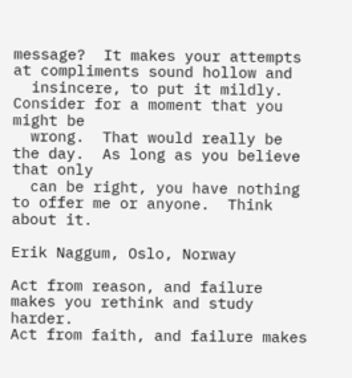message?  It makes your attempts at compliments sound hollow and
  insincere, to put it mildly.  Consider for a moment that you might be
  wrong.  That would really be the day.  As long as you believe that only
  can be right, you have nothing to offer me or anyone.  Think about it.

Erik Naggum, Oslo, Norway

Act from reason, and failure makes you rethink and study harder.
Act from faith, and failure makes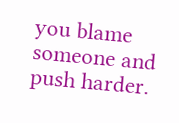you blame someone and push harder.